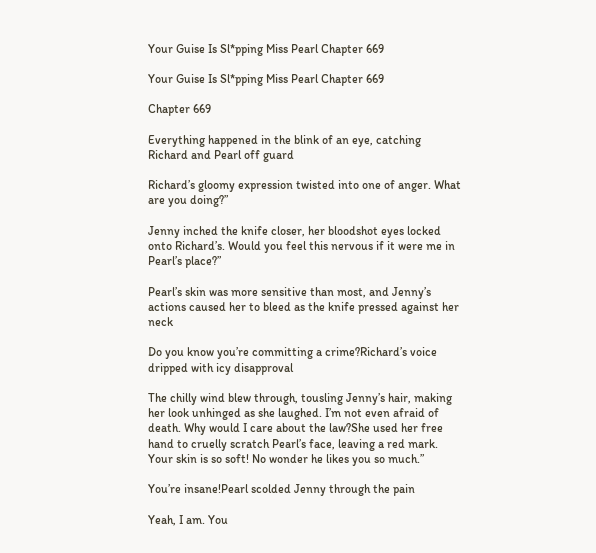Your Guise Is Sl*pping Miss Pearl Chapter 669

Your Guise Is Sl*pping Miss Pearl Chapter 669

Chapter 669

Everything happened in the blink of an eye, catching Richard and Pearl off guard

Richard’s gloomy expression twisted into one of anger. What are you doing?”

Jenny inched the knife closer, her bloodshot eyes locked onto Richard’s. Would you feel this nervous if it were me in Pearl’s place?”

Pearl’s skin was more sensitive than most, and Jenny’s actions caused her to bleed as the knife pressed against her neck

Do you know you’re committing a crime?Richard’s voice dripped with icy disapproval

The chilly wind blew through, tousling Jenny’s hair, making her look unhinged as she laughed. I’m not even afraid of death. Why would I care about the law?She used her free hand to cruelly scratch Pearl’s face, leaving a red mark. Your skin is so soft! No wonder he likes you so much.”

You’re insane!Pearl scolded Jenny through the pain

Yeah, I am. You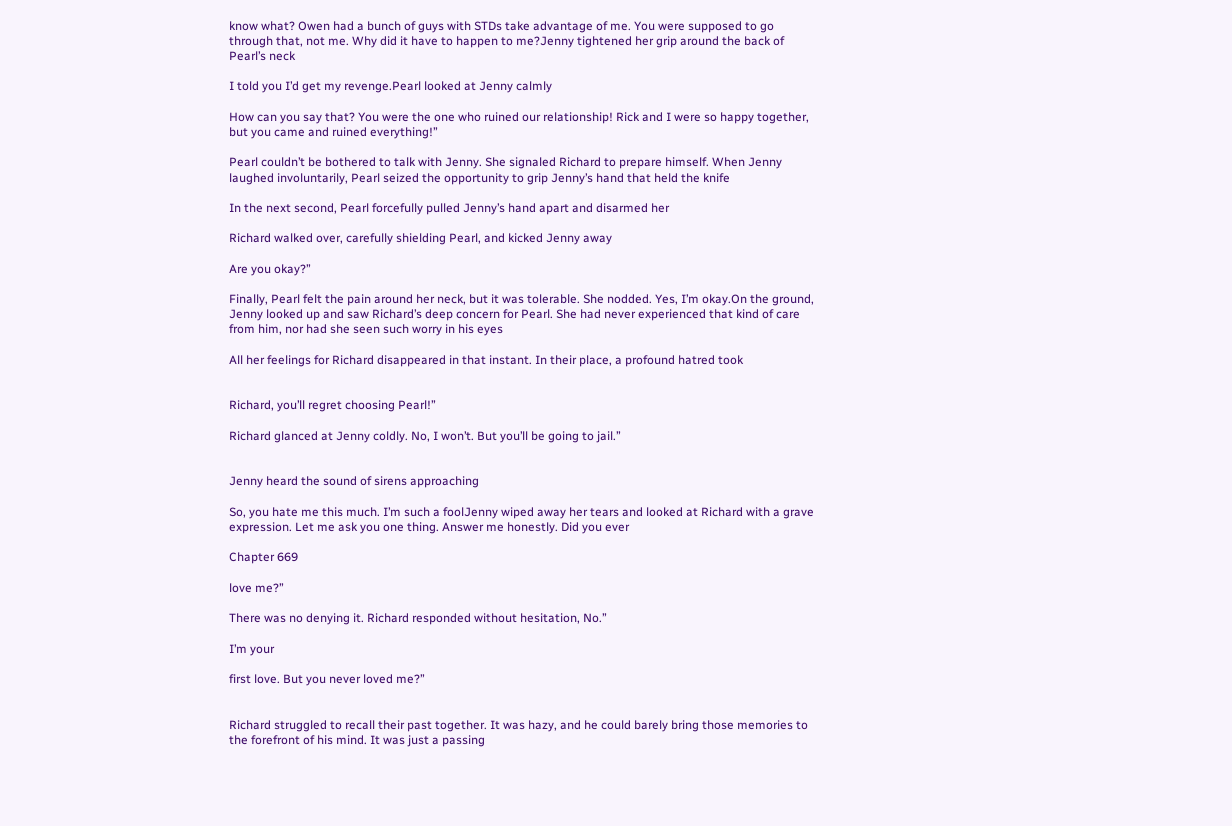know what? Owen had a bunch of guys with STDs take advantage of me. You were supposed to go through that, not me. Why did it have to happen to me?Jenny tightened her grip around the back of Pearl’s neck

I told you I’d get my revenge.Pearl looked at Jenny calmly

How can you say that? You were the one who ruined our relationship! Rick and I were so happy together, but you came and ruined everything!”

Pearl couldn’t be bothered to talk with Jenny. She signaled Richard to prepare himself. When Jenny laughed involuntarily, Pearl seized the opportunity to grip Jenny’s hand that held the knife

In the next second, Pearl forcefully pulled Jenny’s hand apart and disarmed her

Richard walked over, carefully shielding Pearl, and kicked Jenny away

Are you okay?”

Finally, Pearl felt the pain around her neck, but it was tolerable. She nodded. Yes, I’m okay.On the ground, Jenny looked up and saw Richard’s deep concern for Pearl. She had never experienced that kind of care from him, nor had she seen such worry in his eyes

All her feelings for Richard disappeared in that instant. In their place, a profound hatred took


Richard, you’ll regret choosing Pearl!”

Richard glanced at Jenny coldly. No, I won’t. But you’ll be going to jail.”


Jenny heard the sound of sirens approaching

So, you hate me this much. I’m such a foolJenny wiped away her tears and looked at Richard with a grave expression. Let me ask you one thing. Answer me honestly. Did you ever

Chapter 669

love me?”

There was no denying it. Richard responded without hesitation, No.”

I’m your

first love. But you never loved me?”


Richard struggled to recall their past together. It was hazy, and he could barely bring those memories to the forefront of his mind. It was just a passing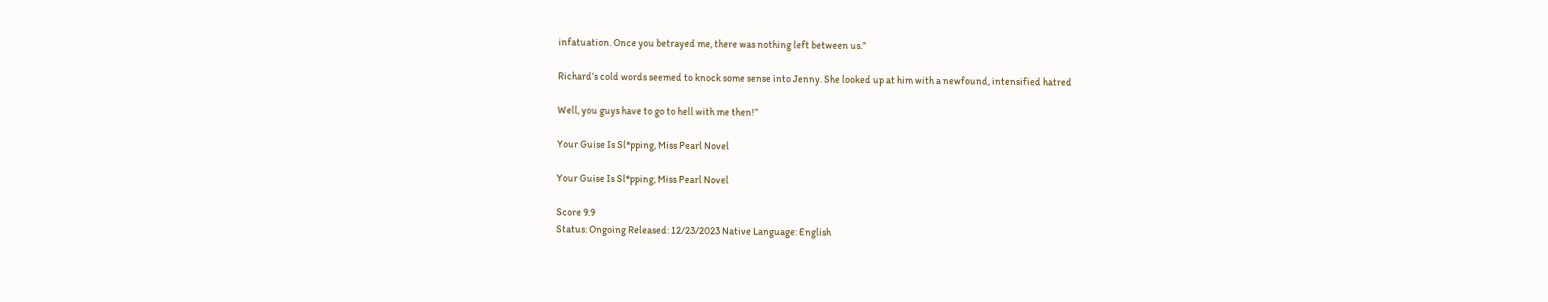infatuation. Once you betrayed me, there was nothing left between us.”

Richard’s cold words seemed to knock some sense into Jenny. She looked up at him with a newfound, intensified hatred

Well, you guys have to go to hell with me then!”

Your Guise Is Sl*pping, Miss Pearl Novel

Your Guise Is Sl*pping, Miss Pearl Novel

Score 9.9
Status: Ongoing Released: 12/23/2023 Native Language: English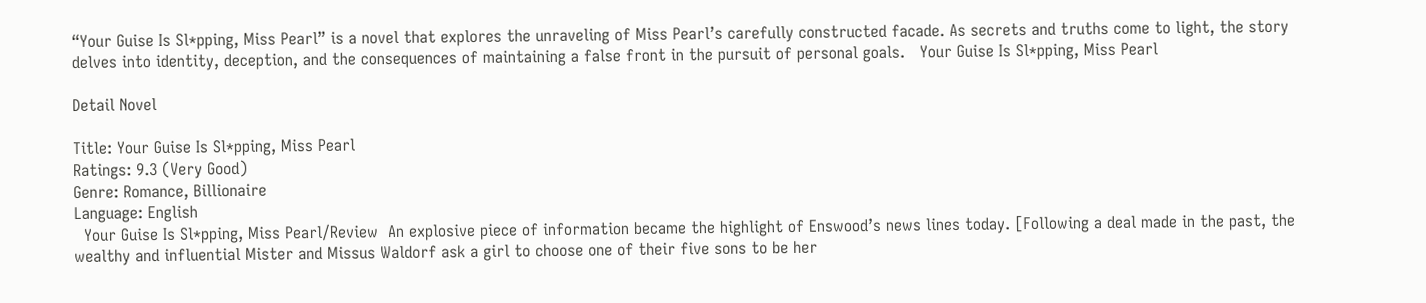“Your Guise Is Sl*pping, Miss Pearl” is a novel that explores the unraveling of Miss Pearl’s carefully constructed facade. As secrets and truths come to light, the story delves into identity, deception, and the consequences of maintaining a false front in the pursuit of personal goals.   Your Guise Is Sl*pping, Miss Pearl

Detail Novel

Title: Your Guise Is Sl*pping, Miss Pearl
Ratings: 9.3 (Very Good)
Genre: Romance, Billionaire
Language: English
  Your Guise Is Sl*pping, Miss Pearl/Review  An explosive piece of information became the highlight of Enswood’s news lines today. [Following a deal made in the past, the wealthy and influential Mister and Missus Waldorf ask a girl to choose one of their five sons to be her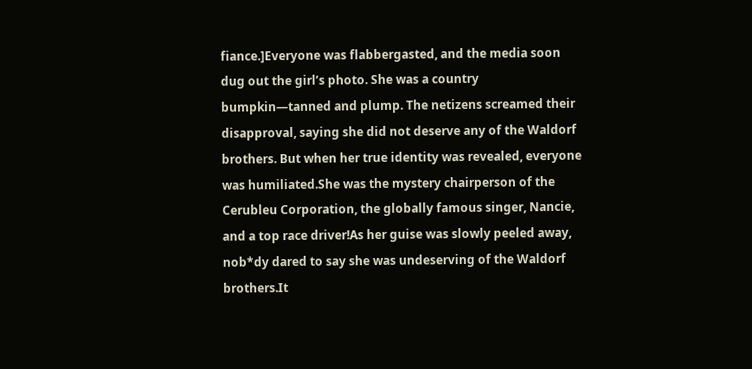fiance.]Everyone was flabbergasted, and the media soon dug out the girl’s photo. She was a country bumpkin—tanned and plump. The netizens screamed their disapproval, saying she did not deserve any of the Waldorf brothers. But when her true identity was revealed, everyone was humiliated.She was the mystery chairperson of the Cerubleu Corporation, the globally famous singer, Nancie, and a top race driver!As her guise was slowly peeled away, nob*dy dared to say she was undeserving of the Waldorf brothers.It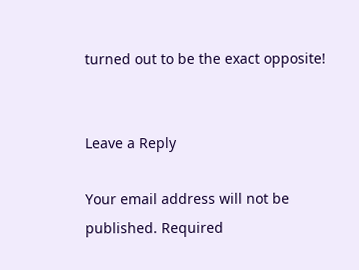turned out to be the exact opposite!


Leave a Reply

Your email address will not be published. Required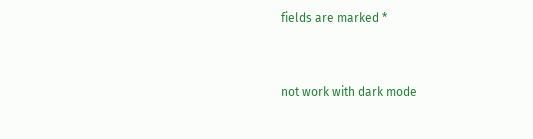fields are marked *


not work with dark mode